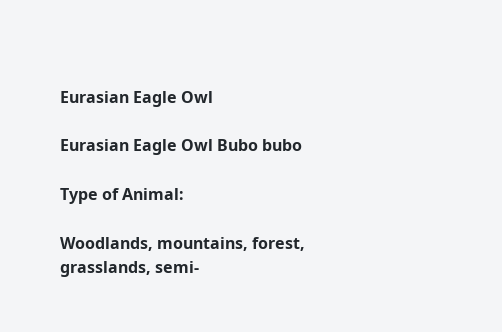Eurasian Eagle Owl

Eurasian Eagle Owl Bubo bubo

Type of Animal:

Woodlands, mountains, forest, grasslands, semi-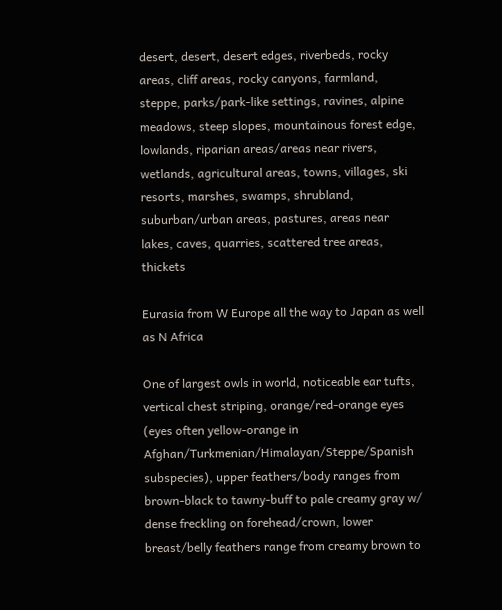desert, desert, desert edges, riverbeds, rocky areas, cliff areas, rocky canyons, farmland, steppe, parks/park-like settings, ravines, alpine meadows, steep slopes, mountainous forest edge, lowlands, riparian areas/areas near rivers, wetlands, agricultural areas, towns, villages, ski resorts, marshes, swamps, shrubland, suburban/urban areas, pastures, areas near lakes, caves, quarries, scattered tree areas, thickets

Eurasia from W Europe all the way to Japan as well as N Africa

One of largest owls in world, noticeable ear tufts, vertical chest striping, orange/red-orange eyes (eyes often yellow-orange in Afghan/Turkmenian/Himalayan/Steppe/Spanish subspecies), upper feathers/body ranges from brown-black to tawny-buff to pale creamy gray w/ dense freckling on forehead/crown, lower breast/belly feathers range from creamy brown to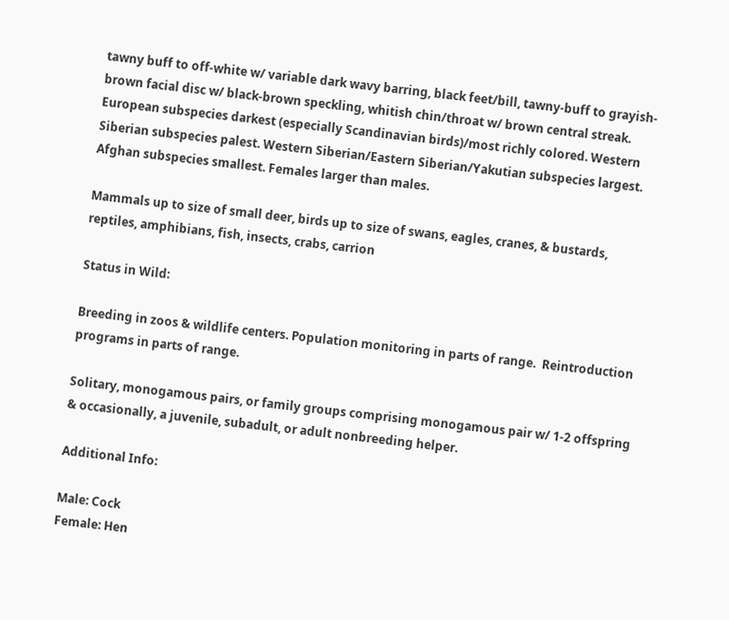tawny buff to off-white w/ variable dark wavy barring, black feet/bill, tawny-buff to grayish-brown facial disc w/ black-brown speckling, whitish chin/throat w/ brown central streak. European subspecies darkest (especially Scandinavian birds)/most richly colored. Western Siberian subspecies palest. Western Siberian/Eastern Siberian/Yakutian subspecies largest. Afghan subspecies smallest. Females larger than males.

Mammals up to size of small deer, birds up to size of swans, eagles, cranes, & bustards, reptiles, amphibians, fish, insects, crabs, carrion

Status in Wild:

Breeding in zoos & wildlife centers. Population monitoring in parts of range.  Reintroduction programs in parts of range.

Solitary, monogamous pairs, or family groups comprising monogamous pair w/ 1-2 offspring & occasionally, a juvenile, subadult, or adult nonbreeding helper.

Additional Info:

Male: Cock
Female: Hen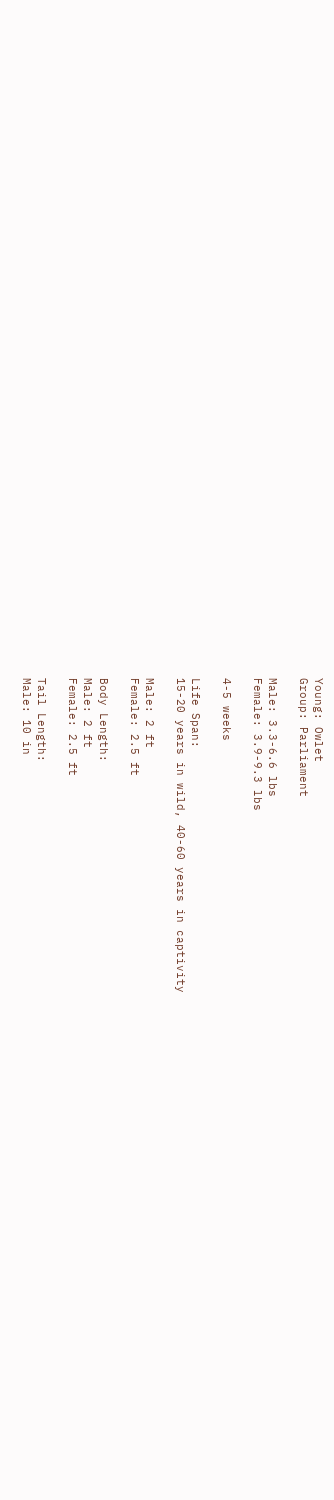Young: Owlet
Group: Parliament

Male: 3.3-6.6 lbs
Female: 3.9-9.3 lbs

4-5 weeks

Life Span:
15-20 years in wild, 40-60 years in captivity

Male: 2 ft
Female: 2.5 ft

Body Length:
Male: 2 ft
Female: 2.5 ft

Tail Length:
Male: 10 in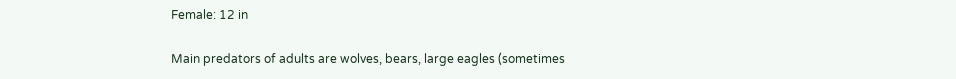Female: 12 in

Main predators of adults are wolves, bears, large eagles (sometimes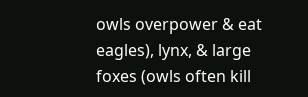owls overpower & eat eagles), lynx, & large foxes (owls often kill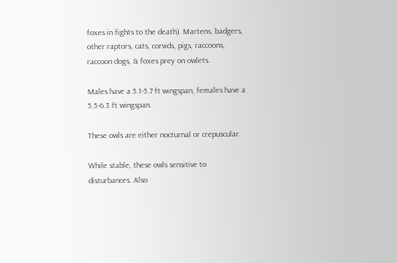foxes in fights to the death). Martens, badgers, other raptors, cats, corvids, pigs, raccoons, raccoon dogs, & foxes prey on owlets.

Males have a 5.1-5.7 ft wingspan, females have a 5.5-6.3 ft wingspan.

These owls are either nocturnal or crepuscular.

While stable, these owls sensitive to disturbances. Also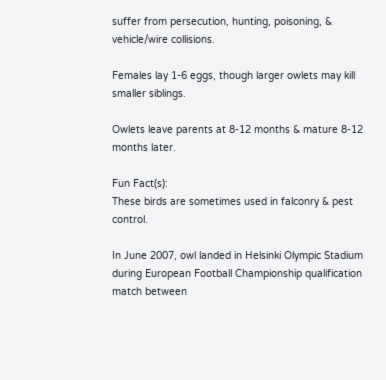suffer from persecution, hunting, poisoning, & vehicle/wire collisions.

Females lay 1-6 eggs, though larger owlets may kill smaller siblings.

Owlets leave parents at 8-12 months & mature 8-12 months later.

Fun Fact(s):
These birds are sometimes used in falconry & pest control.

In June 2007, owl landed in Helsinki Olympic Stadium during European Football Championship qualification match between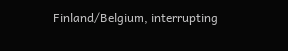Finland/Belgium, interrupting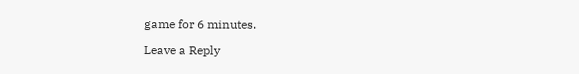game for 6 minutes.

Leave a Reply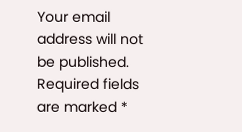Your email address will not be published. Required fields are marked *